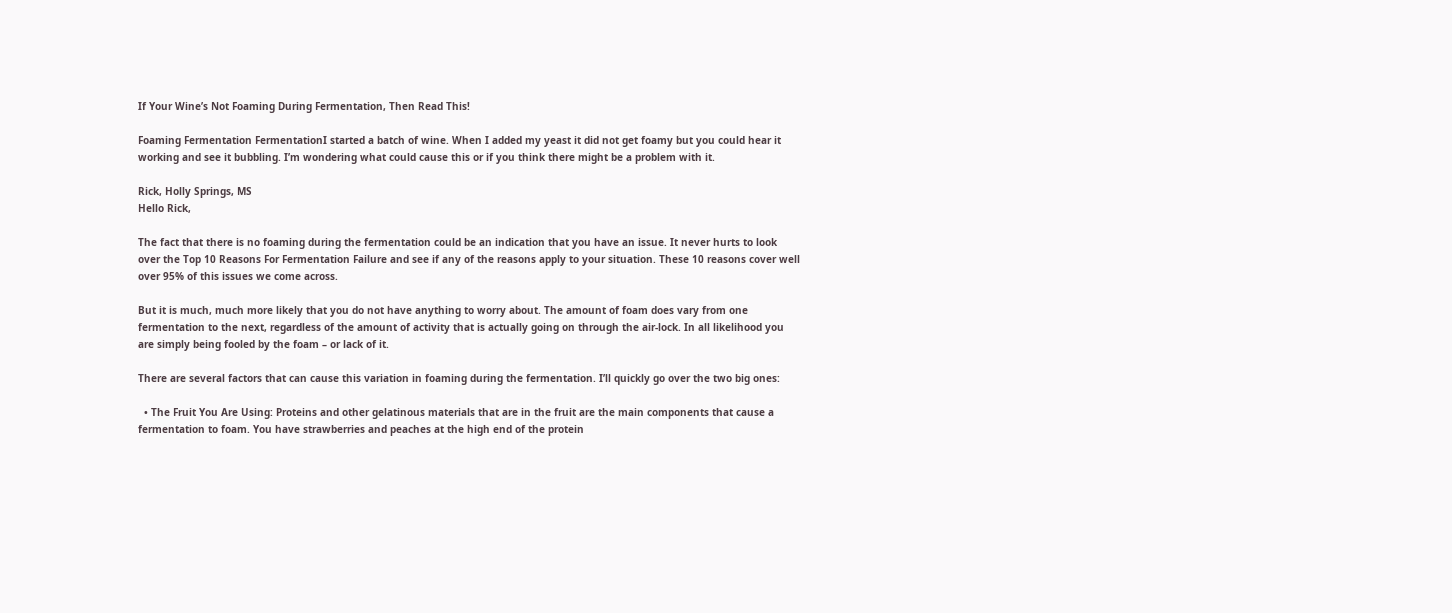If Your Wine’s Not Foaming During Fermentation, Then Read This!

Foaming Fermentation FermentationI started a batch of wine. When I added my yeast it did not get foamy but you could hear it working and see it bubbling. I’m wondering what could cause this or if you think there might be a problem with it.

Rick, Holly Springs, MS
Hello Rick,

The fact that there is no foaming during the fermentation could be an indication that you have an issue. It never hurts to look over the Top 10 Reasons For Fermentation Failure and see if any of the reasons apply to your situation. These 10 reasons cover well over 95% of this issues we come across.

But it is much, much more likely that you do not have anything to worry about. The amount of foam does vary from one fermentation to the next, regardless of the amount of activity that is actually going on through the air-lock. In all likelihood you are simply being fooled by the foam – or lack of it.

There are several factors that can cause this variation in foaming during the fermentation. I’ll quickly go over the two big ones:

  • The Fruit You Are Using: Proteins and other gelatinous materials that are in the fruit are the main components that cause a fermentation to foam. You have strawberries and peaches at the high end of the protein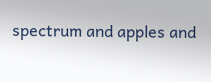spectrum and apples and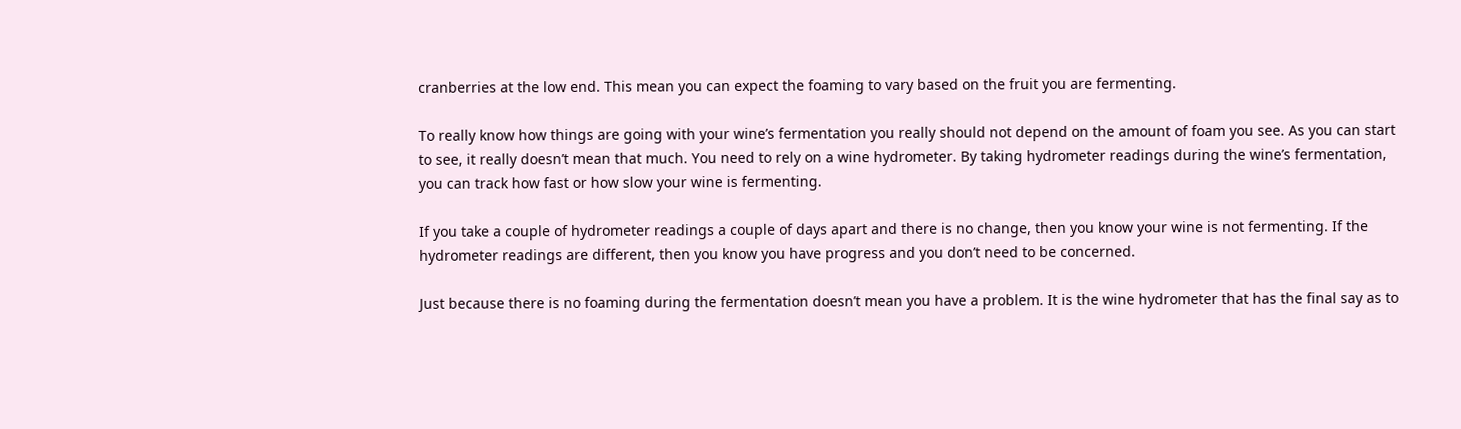cranberries at the low end. This mean you can expect the foaming to vary based on the fruit you are fermenting.

To really know how things are going with your wine’s fermentation you really should not depend on the amount of foam you see. As you can start to see, it really doesn’t mean that much. You need to rely on a wine hydrometer. By taking hydrometer readings during the wine’s fermentation, you can track how fast or how slow your wine is fermenting.

If you take a couple of hydrometer readings a couple of days apart and there is no change, then you know your wine is not fermenting. If the hydrometer readings are different, then you know you have progress and you don’t need to be concerned.

Just because there is no foaming during the fermentation doesn’t mean you have a problem. It is the wine hydrometer that has the final say as to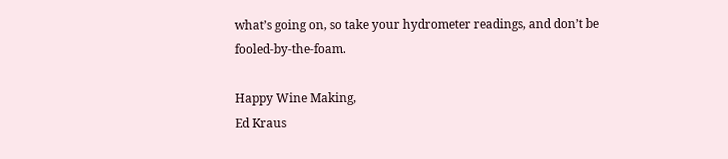what’s going on, so take your hydrometer readings, and don’t be fooled-by-the-foam.

Happy Wine Making,
Ed Kraus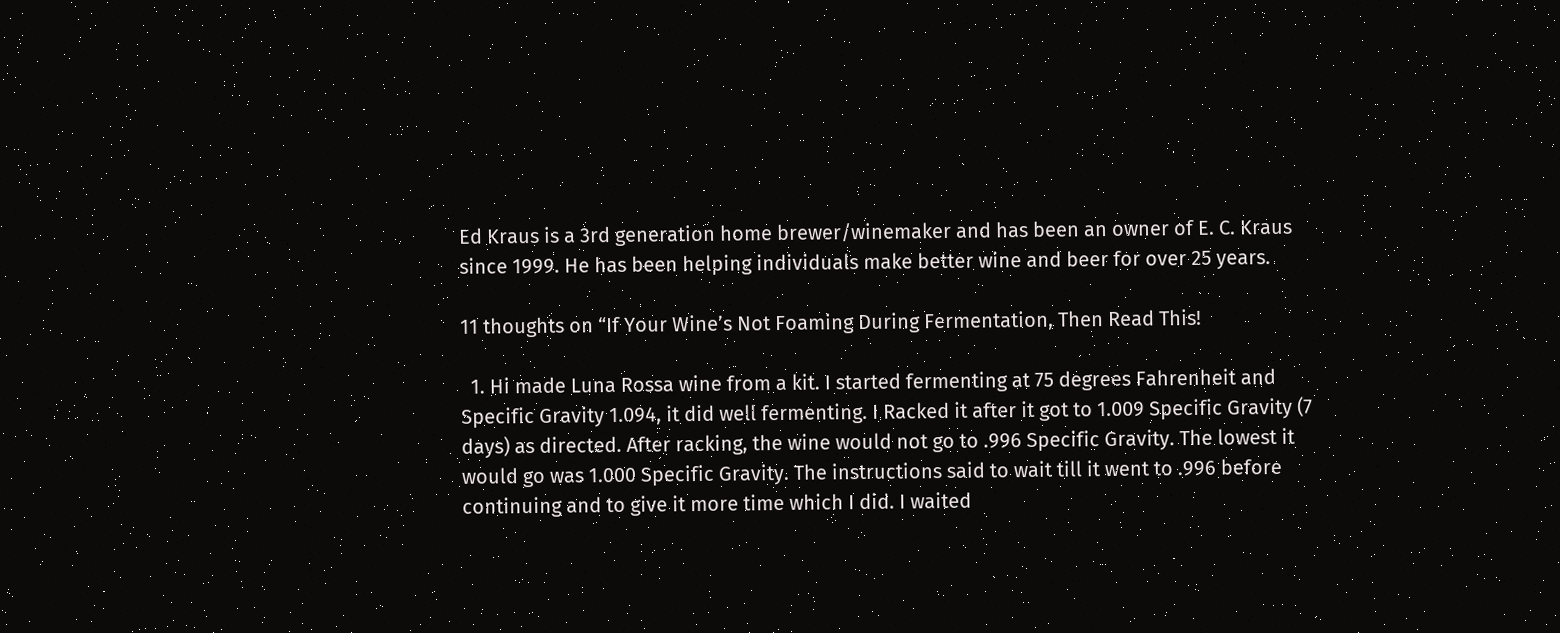Ed Kraus is a 3rd generation home brewer/winemaker and has been an owner of E. C. Kraus since 1999. He has been helping individuals make better wine and beer for over 25 years.

11 thoughts on “If Your Wine’s Not Foaming During Fermentation, Then Read This!

  1. Hi made Luna Rossa wine from a kit. I started fermenting at 75 degrees Fahrenheit and Specific Gravity 1.094, it did well fermenting. I Racked it after it got to 1.009 Specific Gravity (7 days) as directed. After racking, the wine would not go to .996 Specific Gravity. The lowest it would go was 1.000 Specific Gravity. The instructions said to wait till it went to .996 before continuing and to give it more time which I did. I waited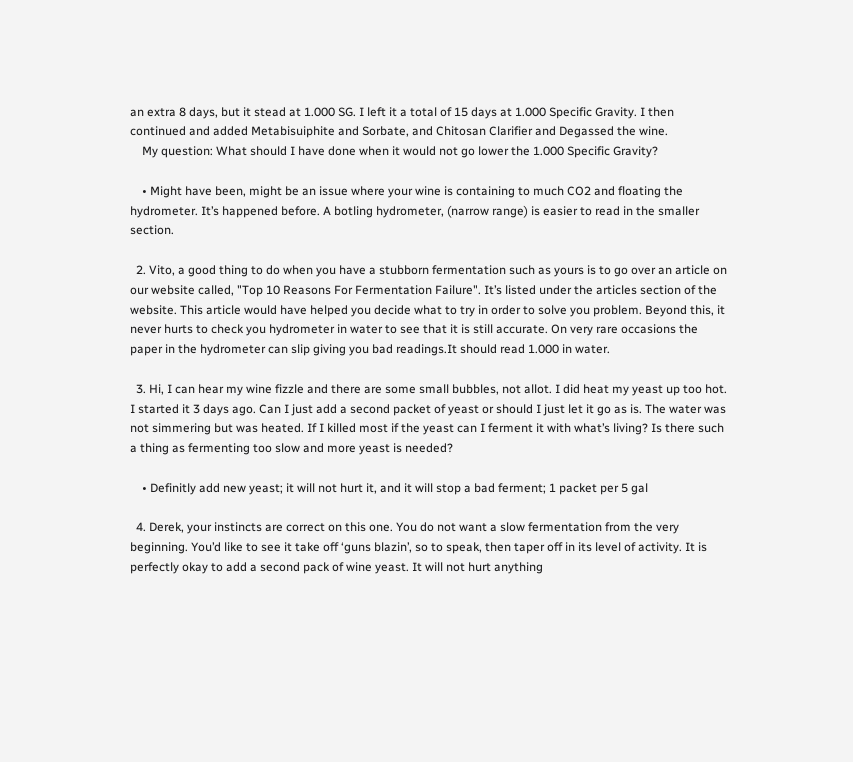an extra 8 days, but it stead at 1.000 SG. I left it a total of 15 days at 1.000 Specific Gravity. I then continued and added Metabisuiphite and Sorbate, and Chitosan Clarifier and Degassed the wine.
    My question: What should I have done when it would not go lower the 1.000 Specific Gravity?

    • Might have been, might be an issue where your wine is containing to much CO2 and floating the hydrometer. It’s happened before. A botling hydrometer, (narrow range) is easier to read in the smaller section.

  2. Vito, a good thing to do when you have a stubborn fermentation such as yours is to go over an article on our website called, "Top 10 Reasons For Fermentation Failure". It’s listed under the articles section of the website. This article would have helped you decide what to try in order to solve you problem. Beyond this, it never hurts to check you hydrometer in water to see that it is still accurate. On very rare occasions the paper in the hydrometer can slip giving you bad readings.It should read 1.000 in water.

  3. Hi, I can hear my wine fizzle and there are some small bubbles, not allot. I did heat my yeast up too hot. I started it 3 days ago. Can I just add a second packet of yeast or should I just let it go as is. The water was not simmering but was heated. If I killed most if the yeast can I ferment it with what’s living? Is there such a thing as fermenting too slow and more yeast is needed?

    • Definitly add new yeast; it will not hurt it, and it will stop a bad ferment; 1 packet per 5 gal

  4. Derek, your instincts are correct on this one. You do not want a slow fermentation from the very beginning. You’d like to see it take off ‘guns blazin’, so to speak, then taper off in its level of activity. It is perfectly okay to add a second pack of wine yeast. It will not hurt anything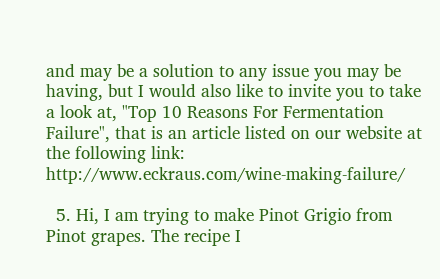and may be a solution to any issue you may be having, but I would also like to invite you to take a look at, "Top 10 Reasons For Fermentation Failure", that is an article listed on our website at the following link: http://www.eckraus.com/wine-making-failure/

  5. Hi, I am trying to make Pinot Grigio from Pinot grapes. The recipe I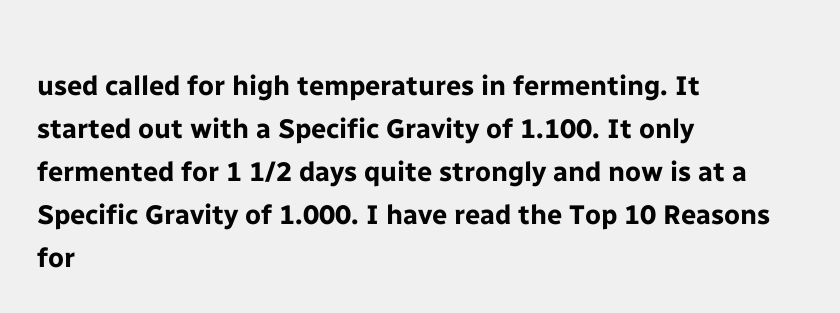used called for high temperatures in fermenting. It started out with a Specific Gravity of 1.100. It only fermented for 1 1/2 days quite strongly and now is at a Specific Gravity of 1.000. I have read the Top 10 Reasons for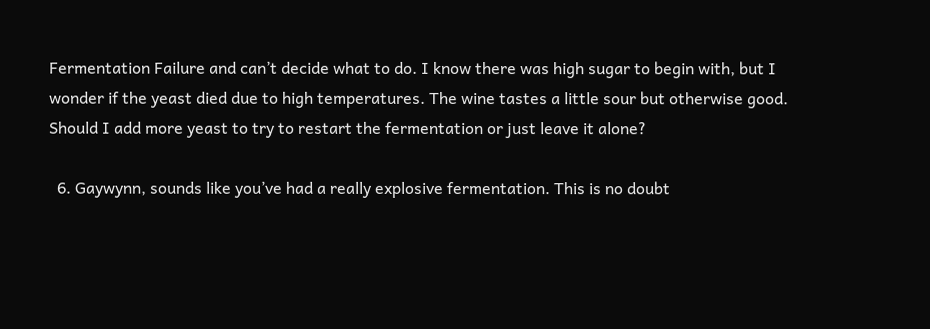Fermentation Failure and can’t decide what to do. I know there was high sugar to begin with, but I wonder if the yeast died due to high temperatures. The wine tastes a little sour but otherwise good. Should I add more yeast to try to restart the fermentation or just leave it alone?

  6. Gaywynn, sounds like you’ve had a really explosive fermentation. This is no doubt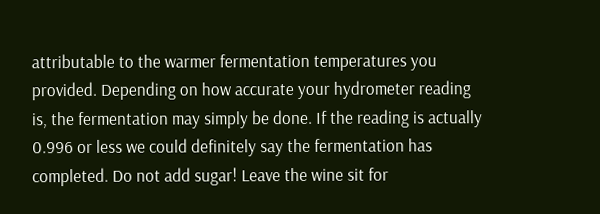attributable to the warmer fermentation temperatures you provided. Depending on how accurate your hydrometer reading is, the fermentation may simply be done. If the reading is actually 0.996 or less we could definitely say the fermentation has completed. Do not add sugar! Leave the wine sit for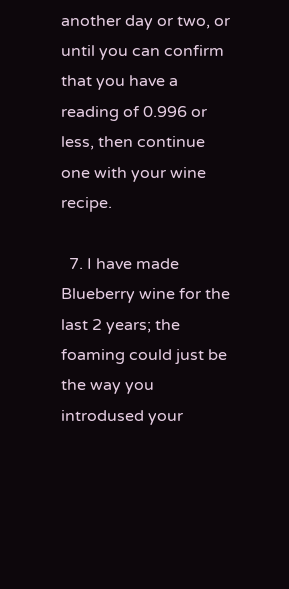another day or two, or until you can confirm that you have a reading of 0.996 or less, then continue one with your wine recipe.

  7. I have made Blueberry wine for the last 2 years; the foaming could just be the way you introdused your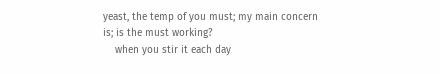yeast, the temp of you must; my main concern is; is the must working?
    when you stir it each day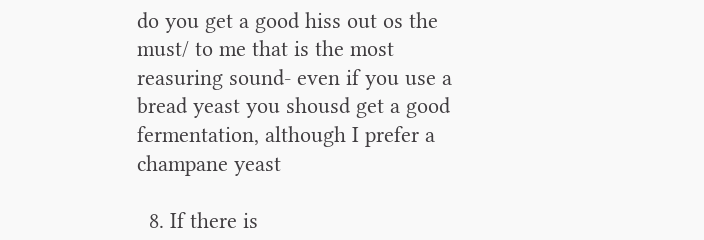do you get a good hiss out os the must/ to me that is the most reasuring sound- even if you use a bread yeast you shousd get a good fermentation, although I prefer a champane yeast

  8. If there is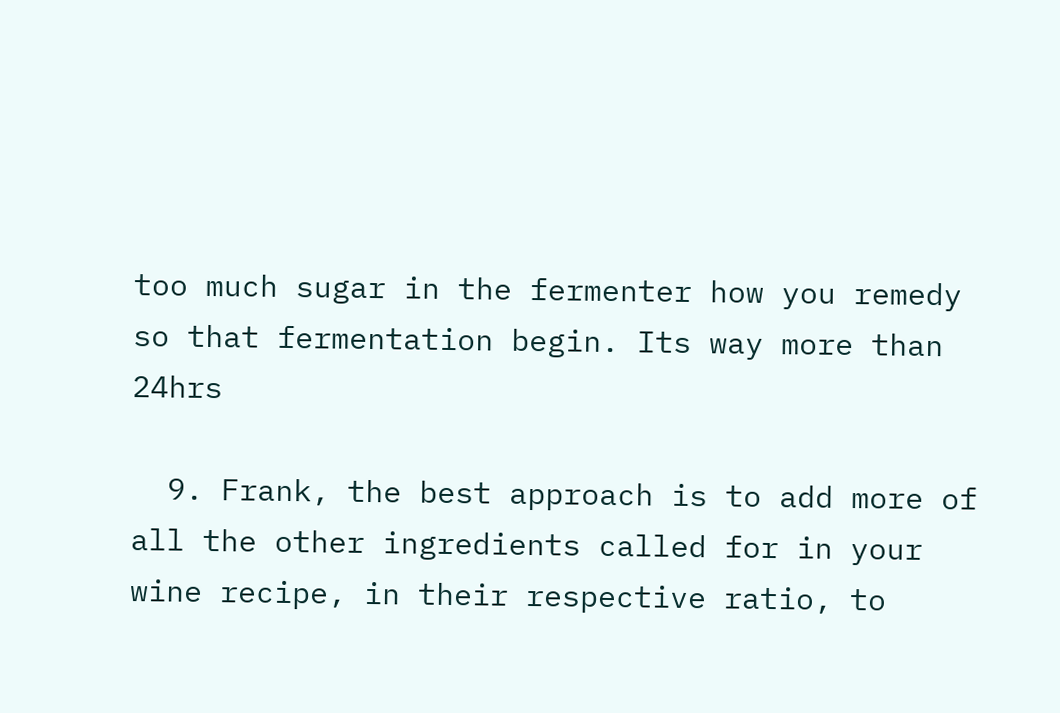too much sugar in the fermenter how you remedy so that fermentation begin. Its way more than 24hrs

  9. Frank, the best approach is to add more of all the other ingredients called for in your wine recipe, in their respective ratio, to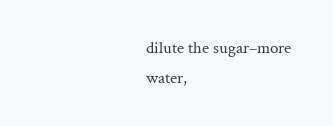dilute the sugar–more water,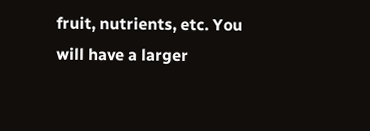fruit, nutrients, etc. You will have a larger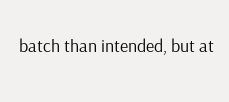batch than intended, but at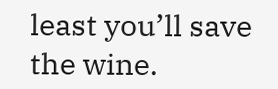least you’ll save the wine.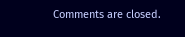Comments are closed.